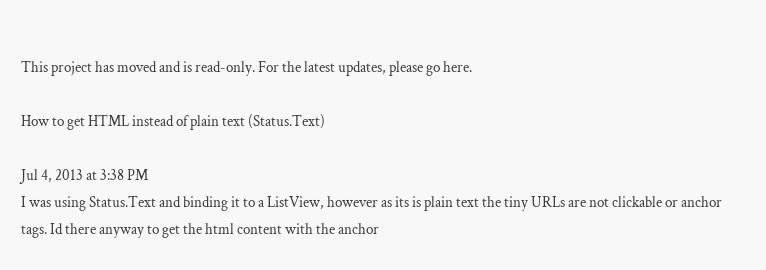This project has moved and is read-only. For the latest updates, please go here.

How to get HTML instead of plain text (Status.Text)

Jul 4, 2013 at 3:38 PM
I was using Status.Text and binding it to a ListView, however as its is plain text the tiny URLs are not clickable or anchor tags. Id there anyway to get the html content with the anchor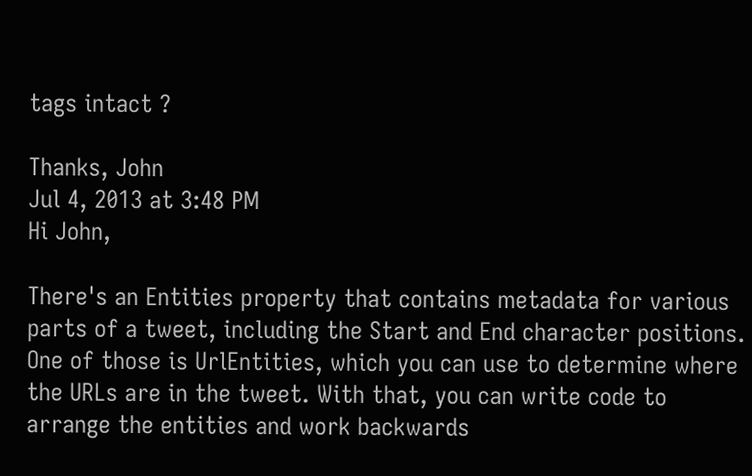tags intact ?

Thanks, John
Jul 4, 2013 at 3:48 PM
Hi John,

There's an Entities property that contains metadata for various parts of a tweet, including the Start and End character positions. One of those is UrlEntities, which you can use to determine where the URLs are in the tweet. With that, you can write code to arrange the entities and work backwards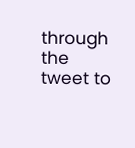through the tweet to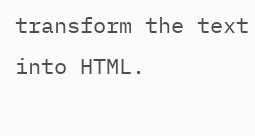transform the text into HTML.